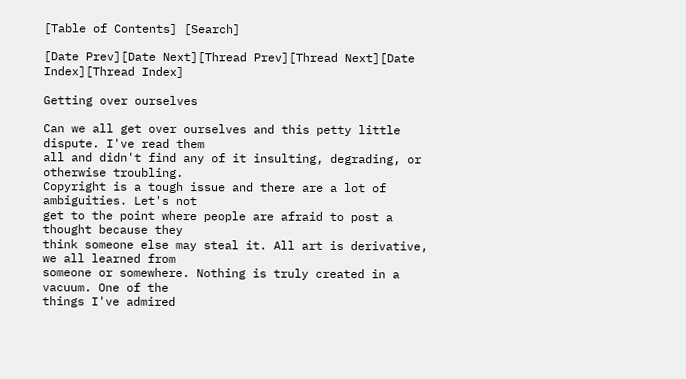[Table of Contents] [Search]

[Date Prev][Date Next][Thread Prev][Thread Next][Date Index][Thread Index]

Getting over ourselves

Can we all get over ourselves and this petty little dispute. I've read them
all and didn't find any of it insulting, degrading, or otherwise troubling.
Copyright is a tough issue and there are a lot of ambiguities. Let's not
get to the point where people are afraid to post a thought because they
think someone else may steal it. All art is derivative, we all learned from
someone or somewhere. Nothing is truly created in a vacuum. One of the
things I've admired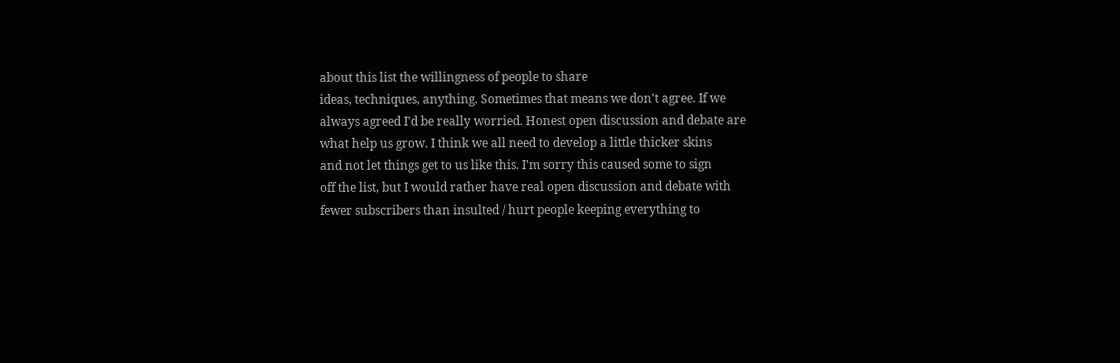about this list the willingness of people to share
ideas, techniques, anything. Sometimes that means we don't agree. If we
always agreed I'd be really worried. Honest open discussion and debate are
what help us grow. I think we all need to develop a little thicker skins
and not let things get to us like this. I'm sorry this caused some to sign
off the list, but I would rather have real open discussion and debate with
fewer subscribers than insulted / hurt people keeping everything to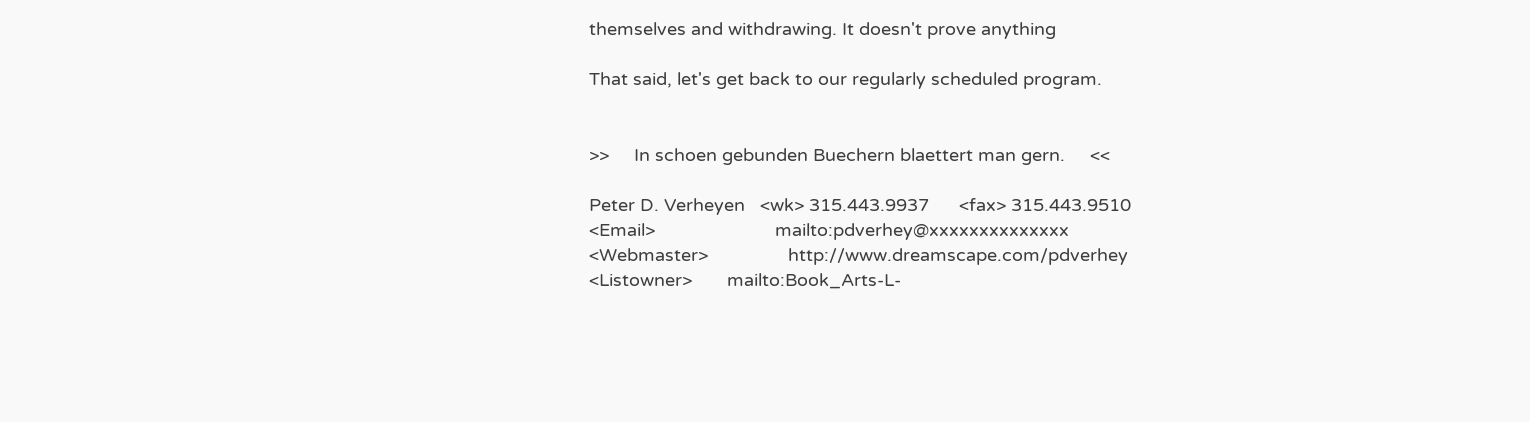themselves and withdrawing. It doesn't prove anything

That said, let's get back to our regularly scheduled program.


>>     In schoen gebunden Buechern blaettert man gern.     <<

Peter D. Verheyen   <wk> 315.443.9937      <fax> 315.443.9510
<Email>                        mailto:pdverhey@xxxxxxxxxxxxxx
<Webmaster>                http://www.dreamscape.com/pdverhey
<Listowner>       mailto:Book_Arts-L-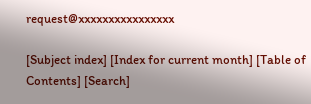request@xxxxxxxxxxxxxxxx

[Subject index] [Index for current month] [Table of Contents] [Search]